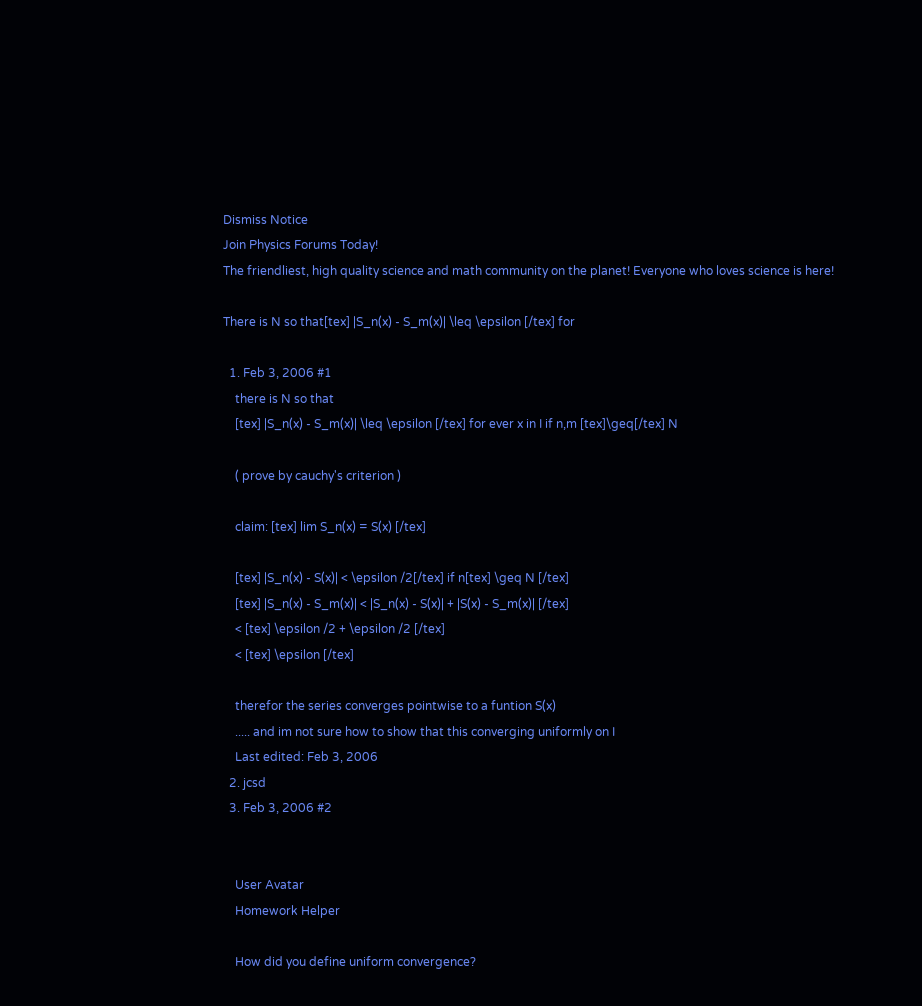Dismiss Notice
Join Physics Forums Today!
The friendliest, high quality science and math community on the planet! Everyone who loves science is here!

There is N so that[tex] |S_n(x) - S_m(x)| \leq \epsilon [/tex] for

  1. Feb 3, 2006 #1
    there is N so that
    [tex] |S_n(x) - S_m(x)| \leq \epsilon [/tex] for ever x in I if n,m [tex]\geq[/tex] N

    ( prove by cauchy's criterion )

    claim: [tex] lim S_n(x) = S(x) [/tex]

    [tex] |S_n(x) - S(x)| < \epsilon /2[/tex] if n[tex] \geq N [/tex]
    [tex] |S_n(x) - S_m(x)| < |S_n(x) - S(x)| + |S(x) - S_m(x)| [/tex]
    < [tex] \epsilon /2 + \epsilon /2 [/tex]
    < [tex] \epsilon [/tex]

    therefor the series converges pointwise to a funtion S(x)
    ..... and im not sure how to show that this converging uniformly on I
    Last edited: Feb 3, 2006
  2. jcsd
  3. Feb 3, 2006 #2


    User Avatar
    Homework Helper

    How did you define uniform convergence?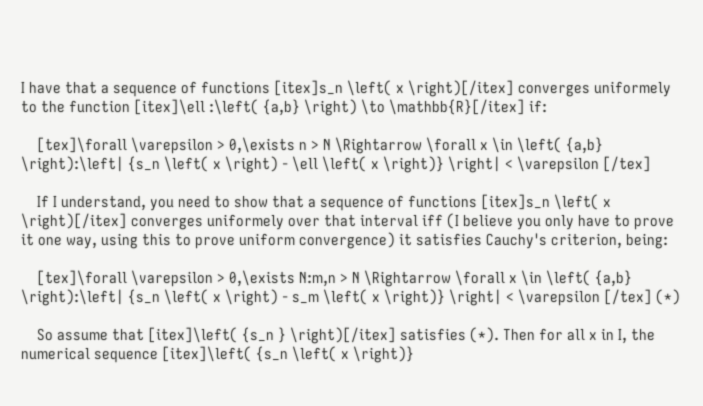I have that a sequence of functions [itex]s_n \left( x \right)[/itex] converges uniformely to the function [itex]\ell :\left( {a,b} \right) \to \mathbb{R}[/itex] if:

    [tex]\forall \varepsilon > 0,\exists n > N \Rightarrow \forall x \in \left( {a,b} \right):\left| {s_n \left( x \right) - \ell \left( x \right)} \right| < \varepsilon [/tex]

    If I understand, you need to show that a sequence of functions [itex]s_n \left( x \right)[/itex] converges uniformely over that interval iff (I believe you only have to prove it one way, using this to prove uniform convergence) it satisfies Cauchy's criterion, being:

    [tex]\forall \varepsilon > 0,\exists N:m,n > N \Rightarrow \forall x \in \left( {a,b} \right):\left| {s_n \left( x \right) - s_m \left( x \right)} \right| < \varepsilon [/tex] (*)

    So assume that [itex]\left( {s_n } \right)[/itex] satisfies (*). Then for all x in I, the numerical sequence [itex]\left( {s_n \left( x \right)}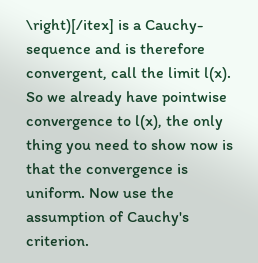\right)[/itex] is a Cauchy-sequence and is therefore convergent, call the limit l(x). So we already have pointwise convergence to l(x), the only thing you need to show now is that the convergence is uniform. Now use the assumption of Cauchy's criterion.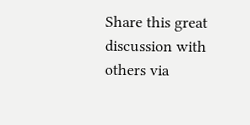Share this great discussion with others via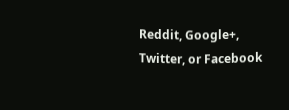Reddit, Google+, Twitter, or Facebook